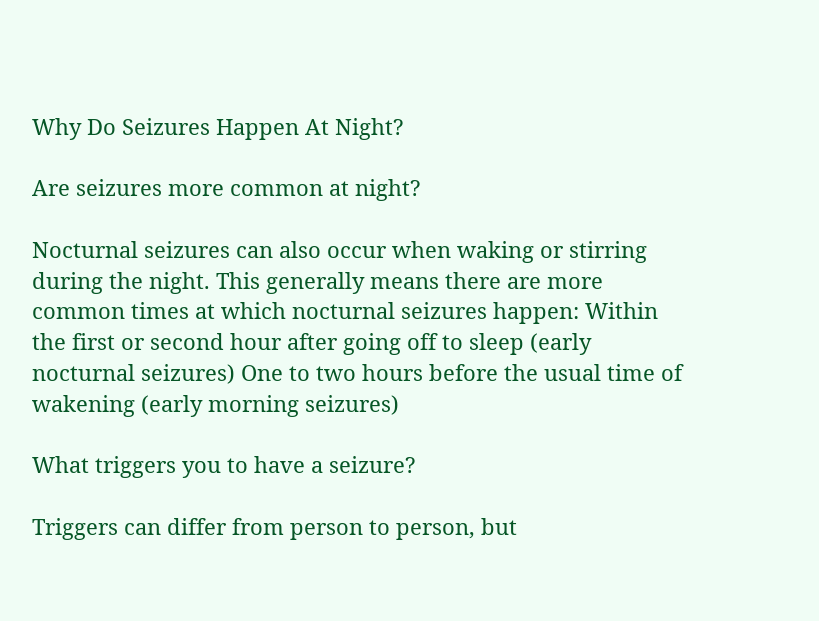Why Do Seizures Happen At Night?

Are seizures more common at night?

Nocturnal seizures can also occur when waking or stirring during the night. This generally means there are more common times at which nocturnal seizures happen: Within the first or second hour after going off to sleep (early nocturnal seizures) One to two hours before the usual time of wakening (early morning seizures)

What triggers you to have a seizure?

Triggers can differ from person to person, but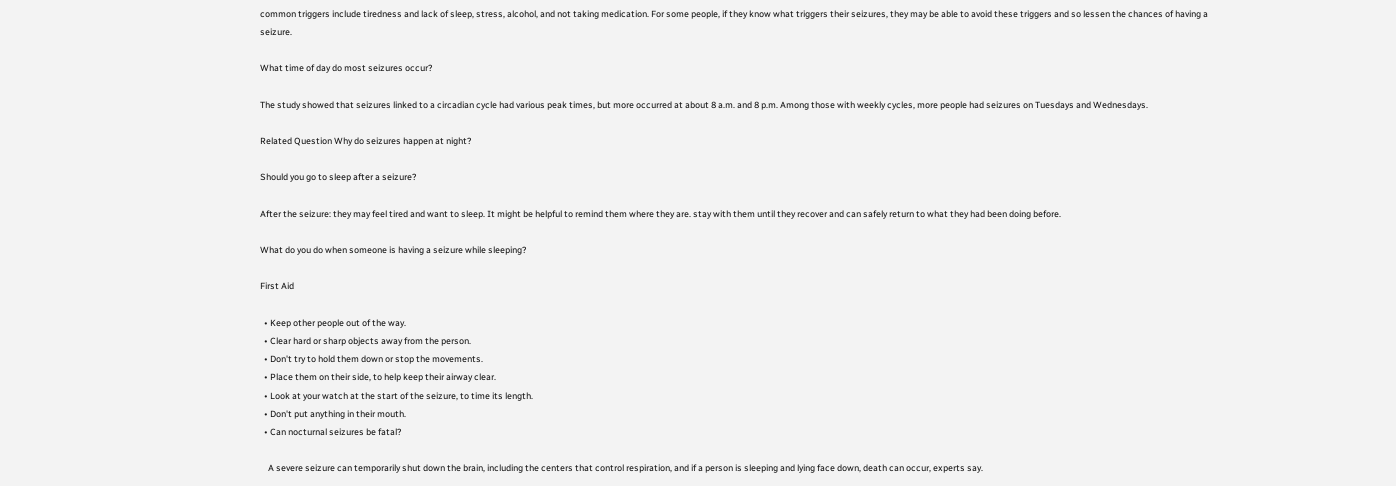common triggers include tiredness and lack of sleep, stress, alcohol, and not taking medication. For some people, if they know what triggers their seizures, they may be able to avoid these triggers and so lessen the chances of having a seizure.

What time of day do most seizures occur?

The study showed that seizures linked to a circadian cycle had various peak times, but more occurred at about 8 a.m. and 8 p.m. Among those with weekly cycles, more people had seizures on Tuesdays and Wednesdays.

Related Question Why do seizures happen at night?

Should you go to sleep after a seizure?

After the seizure: they may feel tired and want to sleep. It might be helpful to remind them where they are. stay with them until they recover and can safely return to what they had been doing before.

What do you do when someone is having a seizure while sleeping?

First Aid

  • Keep other people out of the way.
  • Clear hard or sharp objects away from the person.
  • Don't try to hold them down or stop the movements.
  • Place them on their side, to help keep their airway clear.
  • Look at your watch at the start of the seizure, to time its length.
  • Don't put anything in their mouth.
  • Can nocturnal seizures be fatal?

    A severe seizure can temporarily shut down the brain, including the centers that control respiration, and if a person is sleeping and lying face down, death can occur, experts say.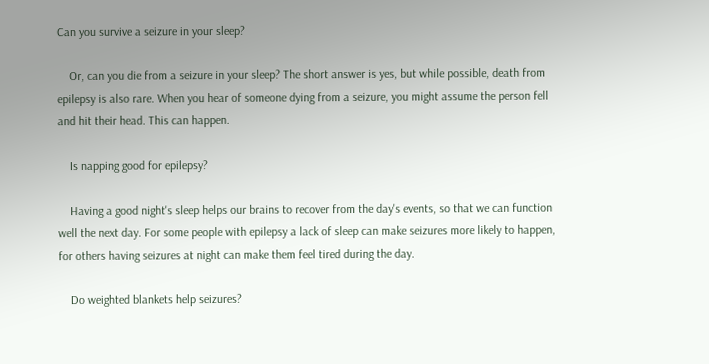Can you survive a seizure in your sleep?

    Or, can you die from a seizure in your sleep? The short answer is yes, but while possible, death from epilepsy is also rare. When you hear of someone dying from a seizure, you might assume the person fell and hit their head. This can happen.

    Is napping good for epilepsy?

    Having a good night's sleep helps our brains to recover from the day's events, so that we can function well the next day. For some people with epilepsy a lack of sleep can make seizures more likely to happen, for others having seizures at night can make them feel tired during the day.

    Do weighted blankets help seizures?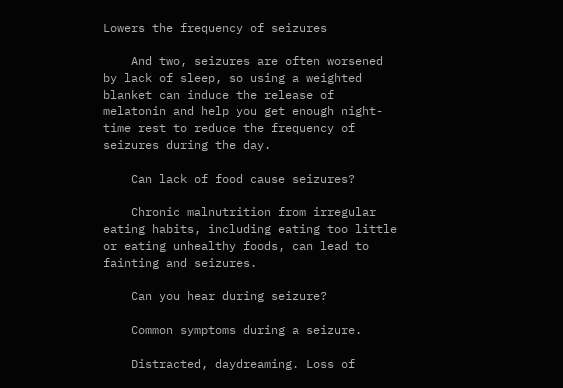Lowers the frequency of seizures

    And two, seizures are often worsened by lack of sleep, so using a weighted blanket can induce the release of melatonin and help you get enough night-time rest to reduce the frequency of seizures during the day.

    Can lack of food cause seizures?

    Chronic malnutrition from irregular eating habits, including eating too little or eating unhealthy foods, can lead to fainting and seizures.

    Can you hear during seizure?

    Common symptoms during a seizure.

    Distracted, daydreaming. Loss of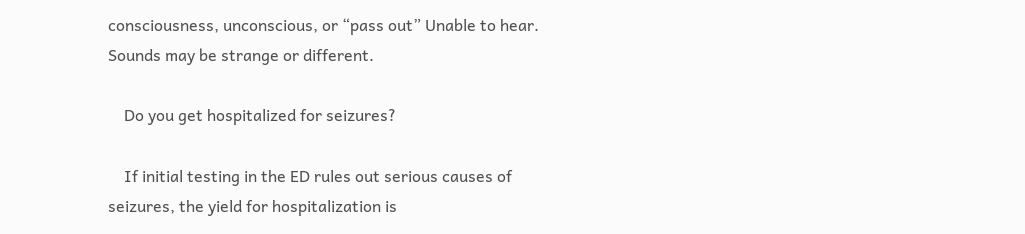consciousness, unconscious, or “pass out” Unable to hear. Sounds may be strange or different.

    Do you get hospitalized for seizures?

    If initial testing in the ED rules out serious causes of seizures, the yield for hospitalization is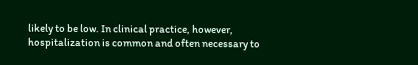likely to be low. In clinical practice, however, hospitalization is common and often necessary to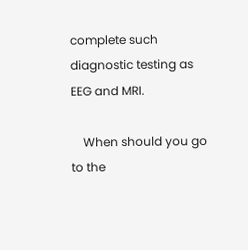complete such diagnostic testing as EEG and MRI.

    When should you go to the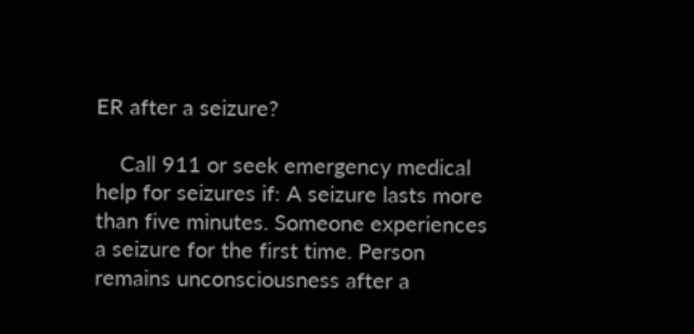ER after a seizure?

    Call 911 or seek emergency medical help for seizures if: A seizure lasts more than five minutes. Someone experiences a seizure for the first time. Person remains unconsciousness after a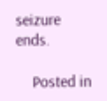seizure ends.

    Posted in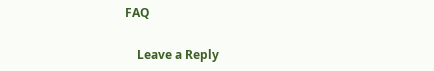FAQ

    Leave a Reply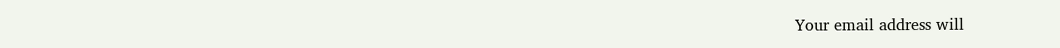Your email address will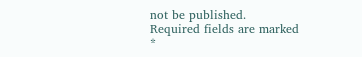not be published. Required fields are marked *